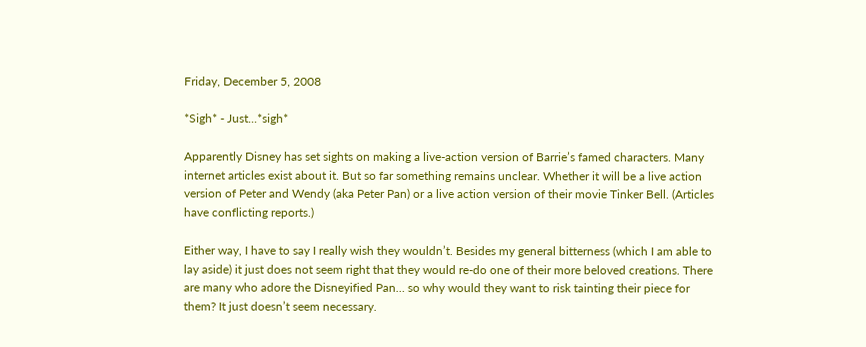Friday, December 5, 2008

*Sigh* - Just...*sigh*

Apparently Disney has set sights on making a live-action version of Barrie’s famed characters. Many internet articles exist about it. But so far something remains unclear. Whether it will be a live action version of Peter and Wendy (aka Peter Pan) or a live action version of their movie Tinker Bell. (Articles have conflicting reports.)

Either way, I have to say I really wish they wouldn’t. Besides my general bitterness (which I am able to lay aside) it just does not seem right that they would re-do one of their more beloved creations. There are many who adore the Disneyified Pan… so why would they want to risk tainting their piece for them? It just doesn’t seem necessary.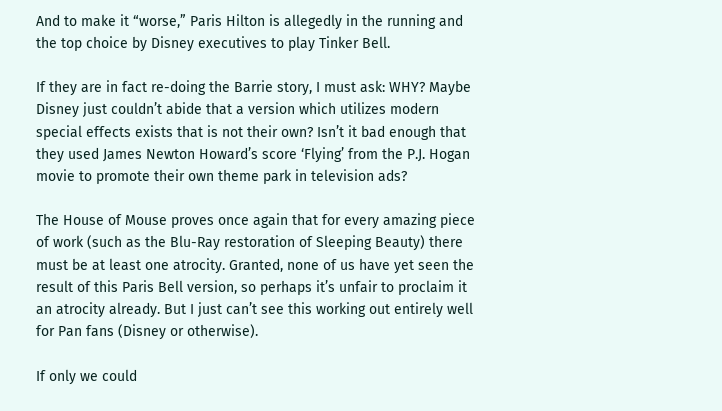And to make it “worse,” Paris Hilton is allegedly in the running and the top choice by Disney executives to play Tinker Bell.

If they are in fact re-doing the Barrie story, I must ask: WHY? Maybe Disney just couldn’t abide that a version which utilizes modern special effects exists that is not their own? Isn’t it bad enough that they used James Newton Howard’s score ‘Flying’ from the P.J. Hogan movie to promote their own theme park in television ads?

The House of Mouse proves once again that for every amazing piece of work (such as the Blu-Ray restoration of Sleeping Beauty) there must be at least one atrocity. Granted, none of us have yet seen the result of this Paris Bell version, so perhaps it’s unfair to proclaim it an atrocity already. But I just can’t see this working out entirely well for Pan fans (Disney or otherwise).

If only we could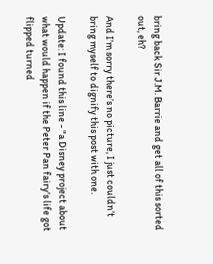bring back Sir J.M. Barrie and get all of this sorted out, eh?

And I’m sorry there’s no picture, I just couldn’t bring myself to dignify this post with one.

Update: I found this line - "a Disney project about what would happen if the Peter Pan fairy's life got flipped turned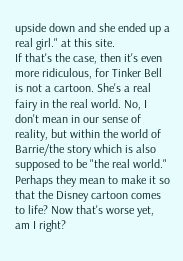upside down and she ended up a real girl." at this site.
If that's the case, then it's even more ridiculous, for Tinker Bell is not a cartoon. She's a real fairy in the real world. No, I don't mean in our sense of reality, but within the world of Barrie/the story which is also supposed to be "the real world." Perhaps they mean to make it so that the Disney cartoon comes to life? Now that's worse yet, am I right?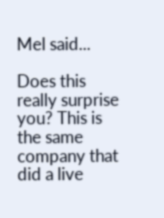Mel said...

Does this really surprise you? This is the same company that did a live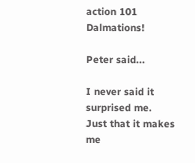action 101 Dalmations!

Peter said...

I never said it surprised me.
Just that it makes me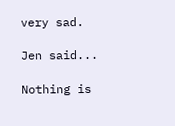very sad.

Jen said...

Nothing is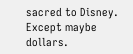sacred to Disney. Except maybe dollars.